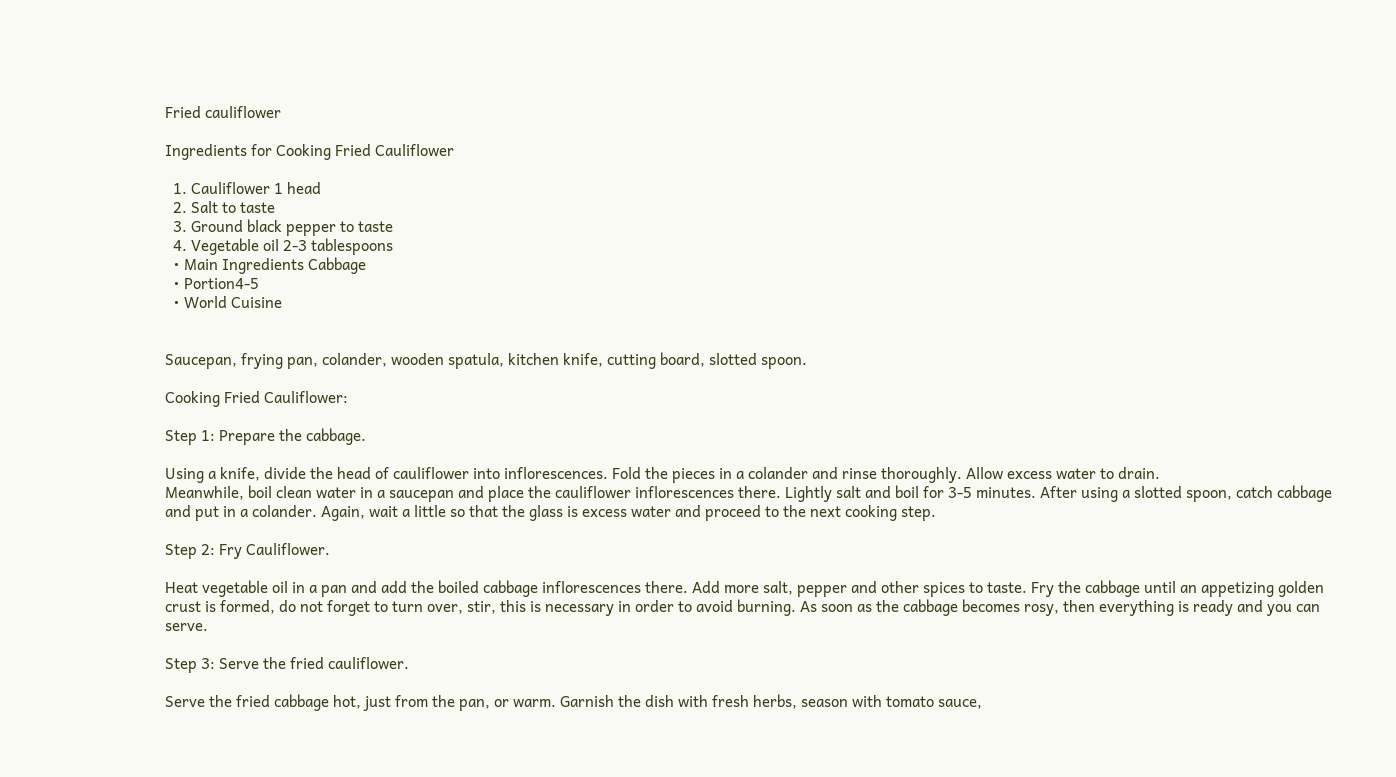Fried cauliflower

Ingredients for Cooking Fried Cauliflower

  1. Cauliflower 1 head
  2. Salt to taste
  3. Ground black pepper to taste
  4. Vegetable oil 2-3 tablespoons
  • Main Ingredients Cabbage
  • Portion4-5
  • World Cuisine


Saucepan, frying pan, colander, wooden spatula, kitchen knife, cutting board, slotted spoon.

Cooking Fried Cauliflower:

Step 1: Prepare the cabbage.

Using a knife, divide the head of cauliflower into inflorescences. Fold the pieces in a colander and rinse thoroughly. Allow excess water to drain.
Meanwhile, boil clean water in a saucepan and place the cauliflower inflorescences there. Lightly salt and boil for 3-5 minutes. After using a slotted spoon, catch cabbage and put in a colander. Again, wait a little so that the glass is excess water and proceed to the next cooking step.

Step 2: Fry Cauliflower.

Heat vegetable oil in a pan and add the boiled cabbage inflorescences there. Add more salt, pepper and other spices to taste. Fry the cabbage until an appetizing golden crust is formed, do not forget to turn over, stir, this is necessary in order to avoid burning. As soon as the cabbage becomes rosy, then everything is ready and you can serve.

Step 3: Serve the fried cauliflower.

Serve the fried cabbage hot, just from the pan, or warm. Garnish the dish with fresh herbs, season with tomato sauce,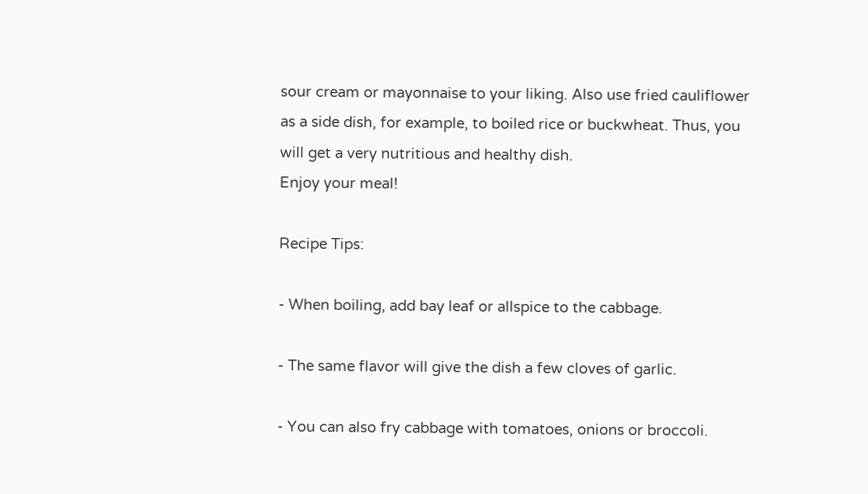sour cream or mayonnaise to your liking. Also use fried cauliflower as a side dish, for example, to boiled rice or buckwheat. Thus, you will get a very nutritious and healthy dish.
Enjoy your meal!

Recipe Tips:

- When boiling, add bay leaf or allspice to the cabbage.

- The same flavor will give the dish a few cloves of garlic.

- You can also fry cabbage with tomatoes, onions or broccoli.